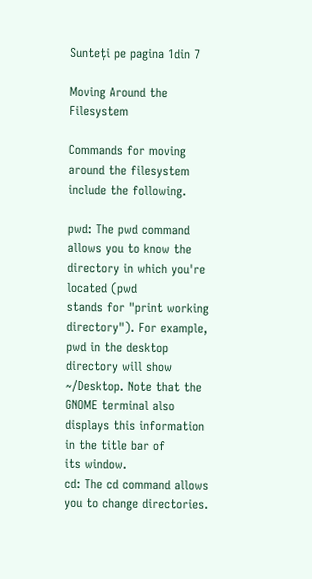Sunteți pe pagina 1din 7

Moving Around the Filesystem

Commands for moving around the filesystem include the following.

pwd: The pwd command allows you to know the directory in which you're located (pwd
stands for "print working directory"). For example, pwd in the desktop directory will show
~/Desktop. Note that the GNOME terminal also displays this information in the title bar of
its window.
cd: The cd command allows you to change directories.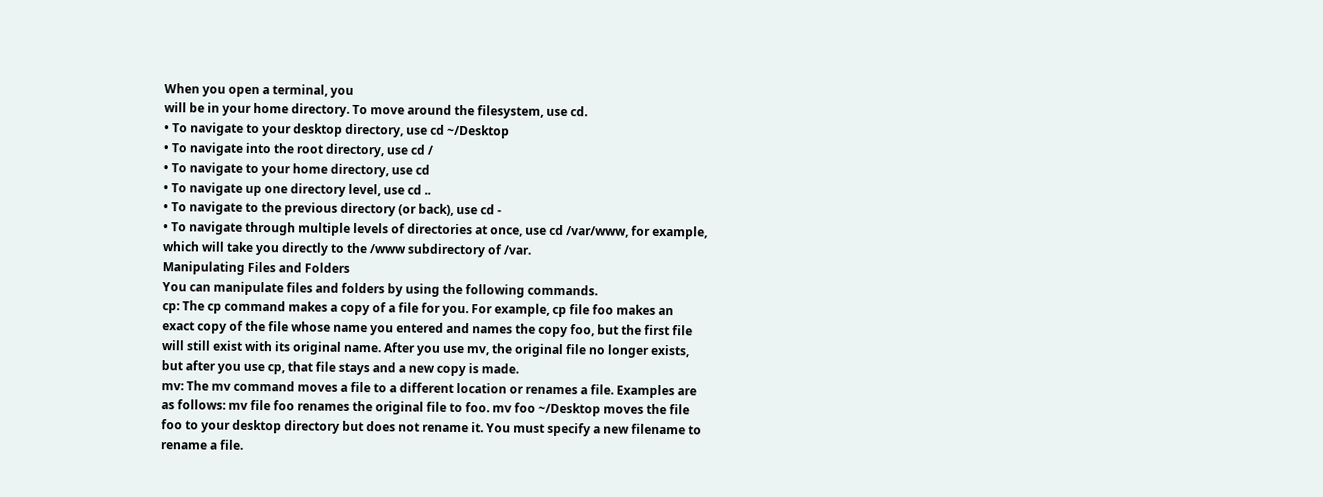When you open a terminal, you
will be in your home directory. To move around the filesystem, use cd.
• To navigate to your desktop directory, use cd ~/Desktop
• To navigate into the root directory, use cd /
• To navigate to your home directory, use cd
• To navigate up one directory level, use cd ..
• To navigate to the previous directory (or back), use cd -
• To navigate through multiple levels of directories at once, use cd /var/www, for example,
which will take you directly to the /www subdirectory of /var.
Manipulating Files and Folders
You can manipulate files and folders by using the following commands.
cp: The cp command makes a copy of a file for you. For example, cp file foo makes an
exact copy of the file whose name you entered and names the copy foo, but the first file
will still exist with its original name. After you use mv, the original file no longer exists,
but after you use cp, that file stays and a new copy is made.
mv: The mv command moves a file to a different location or renames a file. Examples are
as follows: mv file foo renames the original file to foo. mv foo ~/Desktop moves the file
foo to your desktop directory but does not rename it. You must specify a new filename to
rename a file.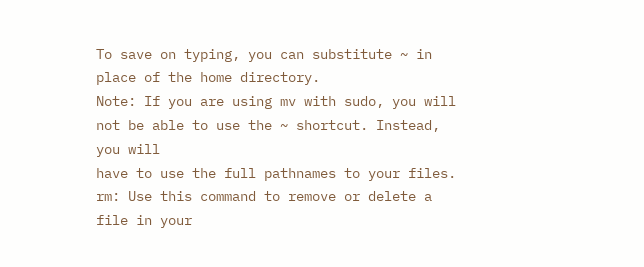To save on typing, you can substitute ~ in place of the home directory.
Note: If you are using mv with sudo, you will not be able to use the ~ shortcut. Instead, you will
have to use the full pathnames to your files.
rm: Use this command to remove or delete a file in your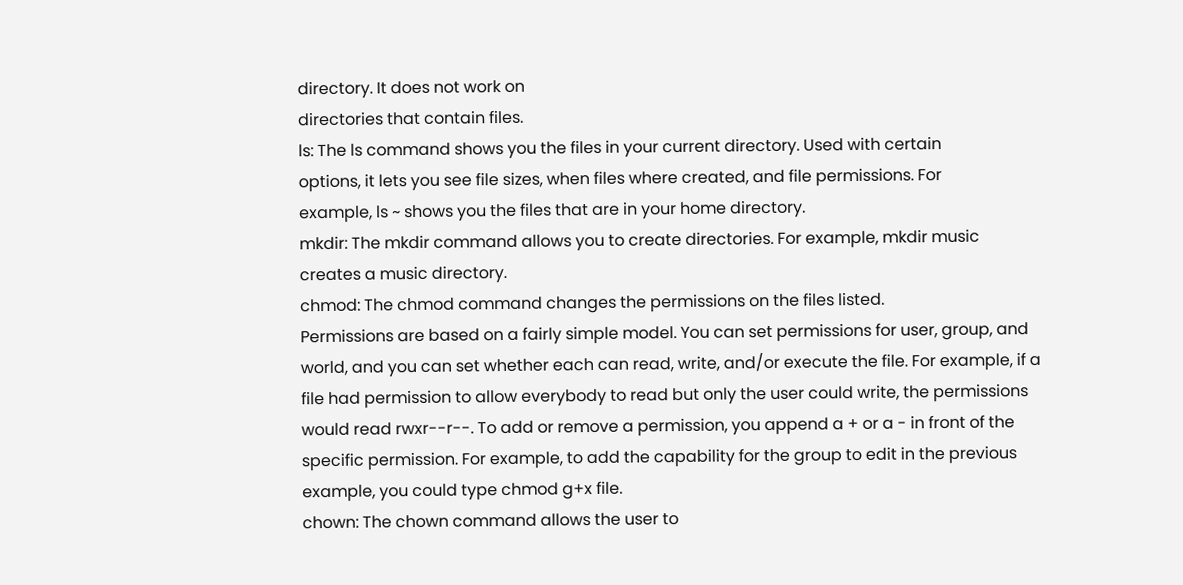directory. It does not work on
directories that contain files.
ls: The ls command shows you the files in your current directory. Used with certain
options, it lets you see file sizes, when files where created, and file permissions. For
example, ls ~ shows you the files that are in your home directory.
mkdir: The mkdir command allows you to create directories. For example, mkdir music
creates a music directory.
chmod: The chmod command changes the permissions on the files listed.
Permissions are based on a fairly simple model. You can set permissions for user, group, and
world, and you can set whether each can read, write, and/or execute the file. For example, if a
file had permission to allow everybody to read but only the user could write, the permissions
would read rwxr--r--. To add or remove a permission, you append a + or a - in front of the
specific permission. For example, to add the capability for the group to edit in the previous
example, you could type chmod g+x file.
chown: The chown command allows the user to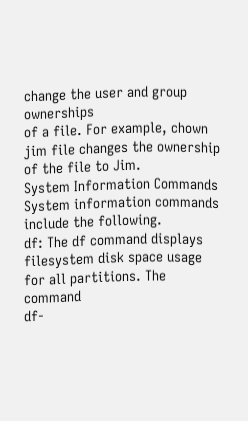change the user and group ownerships
of a file. For example, chown jim file changes the ownership of the file to Jim.
System Information Commands
System information commands include the following.
df: The df command displays filesystem disk space usage for all partitions. The command
df-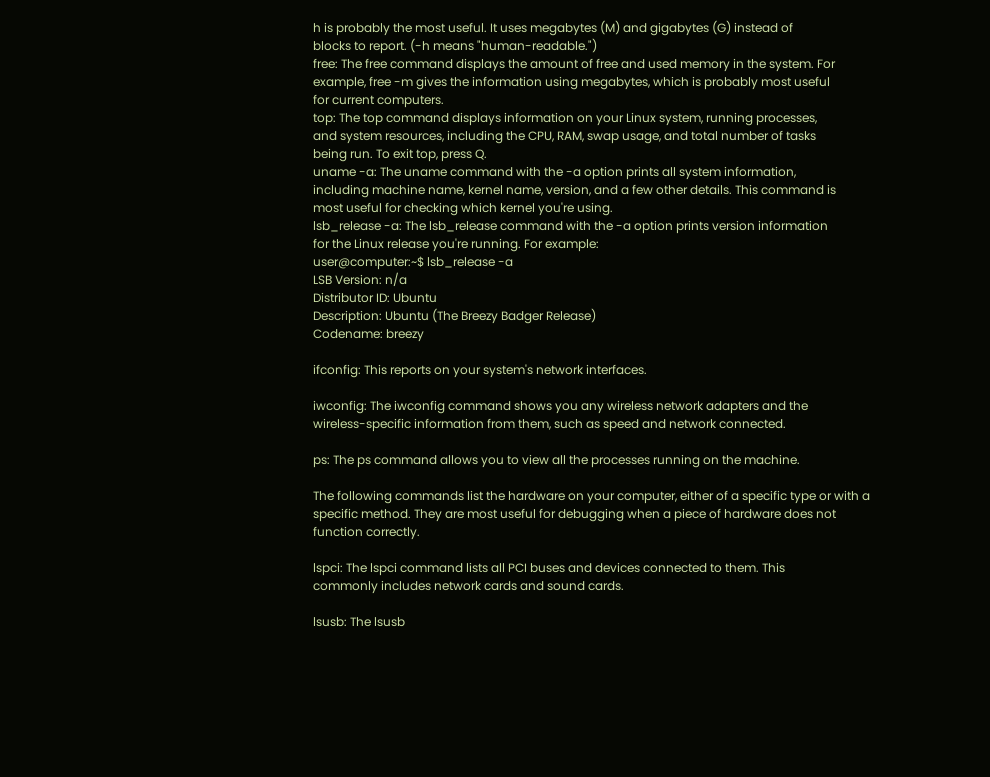h is probably the most useful. It uses megabytes (M) and gigabytes (G) instead of
blocks to report. (-h means "human-readable.")
free: The free command displays the amount of free and used memory in the system. For
example, free -m gives the information using megabytes, which is probably most useful
for current computers.
top: The top command displays information on your Linux system, running processes,
and system resources, including the CPU, RAM, swap usage, and total number of tasks
being run. To exit top, press Q.
uname -a: The uname command with the -a option prints all system information,
including machine name, kernel name, version, and a few other details. This command is
most useful for checking which kernel you're using.
lsb_release -a: The lsb_release command with the -a option prints version information
for the Linux release you're running. For example:
user@computer:~$ lsb_release -a
LSB Version: n/a
Distributor ID: Ubuntu
Description: Ubuntu (The Breezy Badger Release)
Codename: breezy

ifconfig: This reports on your system's network interfaces.

iwconfig: The iwconfig command shows you any wireless network adapters and the
wireless-specific information from them, such as speed and network connected.

ps: The ps command allows you to view all the processes running on the machine.

The following commands list the hardware on your computer, either of a specific type or with a
specific method. They are most useful for debugging when a piece of hardware does not
function correctly.

lspci: The lspci command lists all PCI buses and devices connected to them. This
commonly includes network cards and sound cards.

lsusb: The lsusb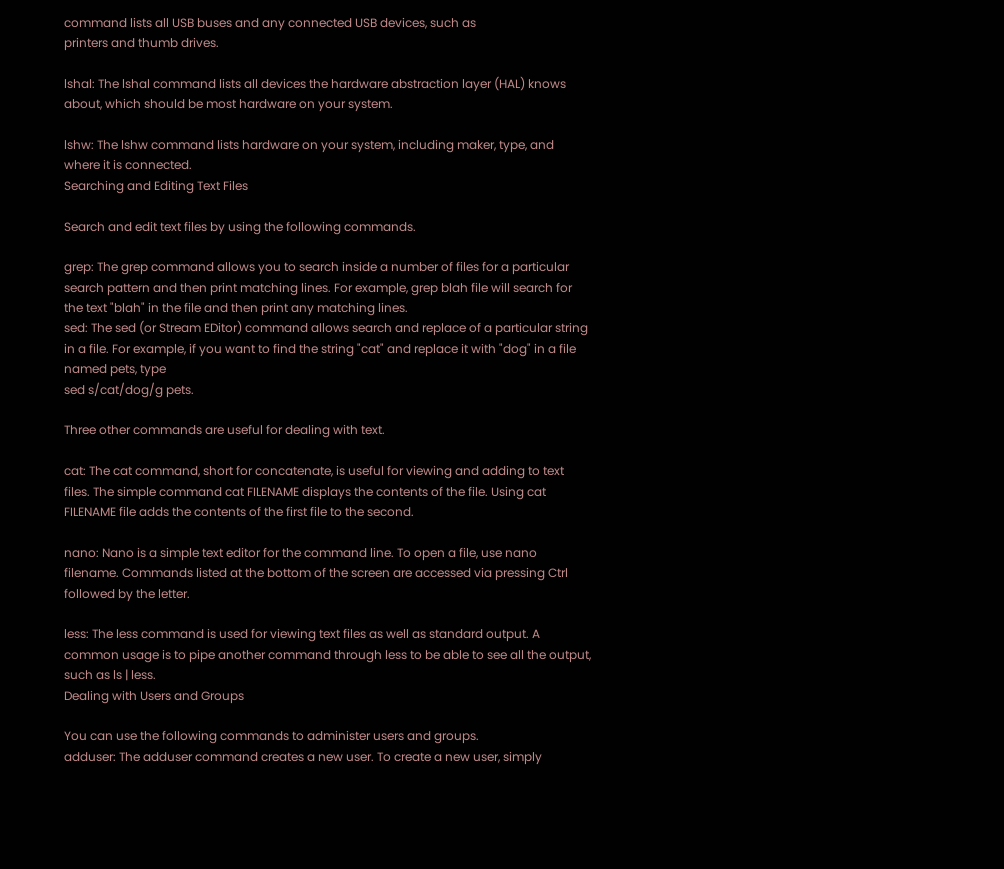command lists all USB buses and any connected USB devices, such as
printers and thumb drives.

lshal: The lshal command lists all devices the hardware abstraction layer (HAL) knows
about, which should be most hardware on your system.

lshw: The lshw command lists hardware on your system, including maker, type, and
where it is connected.
Searching and Editing Text Files

Search and edit text files by using the following commands.

grep: The grep command allows you to search inside a number of files for a particular
search pattern and then print matching lines. For example, grep blah file will search for
the text "blah" in the file and then print any matching lines.
sed: The sed (or Stream EDitor) command allows search and replace of a particular string
in a file. For example, if you want to find the string "cat" and replace it with "dog" in a file
named pets, type
sed s/cat/dog/g pets.

Three other commands are useful for dealing with text.

cat: The cat command, short for concatenate, is useful for viewing and adding to text
files. The simple command cat FILENAME displays the contents of the file. Using cat
FILENAME file adds the contents of the first file to the second.

nano: Nano is a simple text editor for the command line. To open a file, use nano
filename. Commands listed at the bottom of the screen are accessed via pressing Ctrl
followed by the letter.

less: The less command is used for viewing text files as well as standard output. A
common usage is to pipe another command through less to be able to see all the output,
such as ls | less.
Dealing with Users and Groups

You can use the following commands to administer users and groups.
adduser: The adduser command creates a new user. To create a new user, simply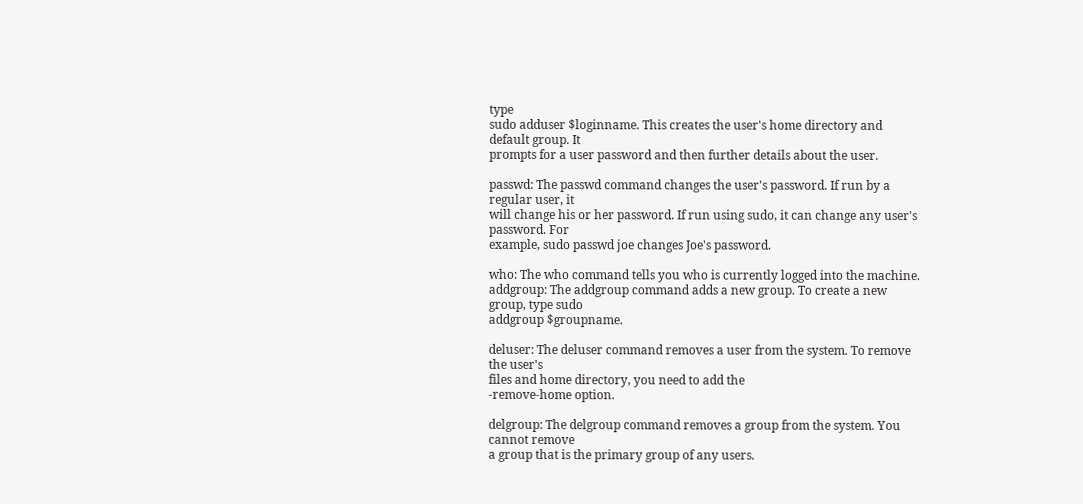type
sudo adduser $loginname. This creates the user's home directory and default group. It
prompts for a user password and then further details about the user.

passwd: The passwd command changes the user's password. If run by a regular user, it
will change his or her password. If run using sudo, it can change any user's password. For
example, sudo passwd joe changes Joe's password.

who: The who command tells you who is currently logged into the machine.
addgroup: The addgroup command adds a new group. To create a new group, type sudo
addgroup $groupname.

deluser: The deluser command removes a user from the system. To remove the user's
files and home directory, you need to add the
-remove-home option.

delgroup: The delgroup command removes a group from the system. You cannot remove
a group that is the primary group of any users.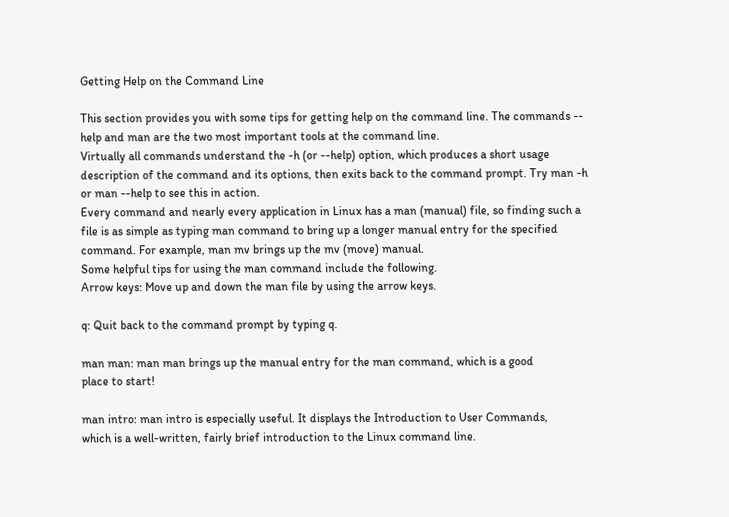Getting Help on the Command Line

This section provides you with some tips for getting help on the command line. The commands --
help and man are the two most important tools at the command line.
Virtually all commands understand the -h (or --help) option, which produces a short usage
description of the command and its options, then exits back to the command prompt. Try man -h
or man --help to see this in action.
Every command and nearly every application in Linux has a man (manual) file, so finding such a
file is as simple as typing man command to bring up a longer manual entry for the specified
command. For example, man mv brings up the mv (move) manual.
Some helpful tips for using the man command include the following.
Arrow keys: Move up and down the man file by using the arrow keys.

q: Quit back to the command prompt by typing q.

man man: man man brings up the manual entry for the man command, which is a good
place to start!

man intro: man intro is especially useful. It displays the Introduction to User Commands,
which is a well-written, fairly brief introduction to the Linux command line.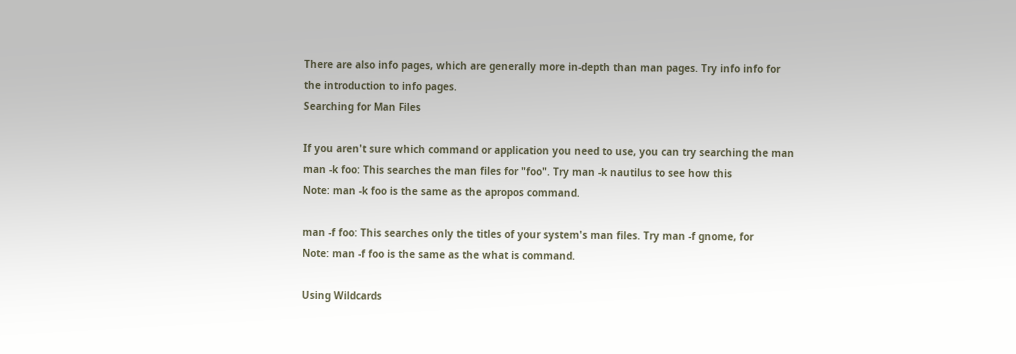There are also info pages, which are generally more in-depth than man pages. Try info info for
the introduction to info pages.
Searching for Man Files

If you aren't sure which command or application you need to use, you can try searching the man
man -k foo: This searches the man files for "foo". Try man -k nautilus to see how this
Note: man -k foo is the same as the apropos command.

man -f foo: This searches only the titles of your system's man files. Try man -f gnome, for
Note: man -f foo is the same as the what is command.

Using Wildcards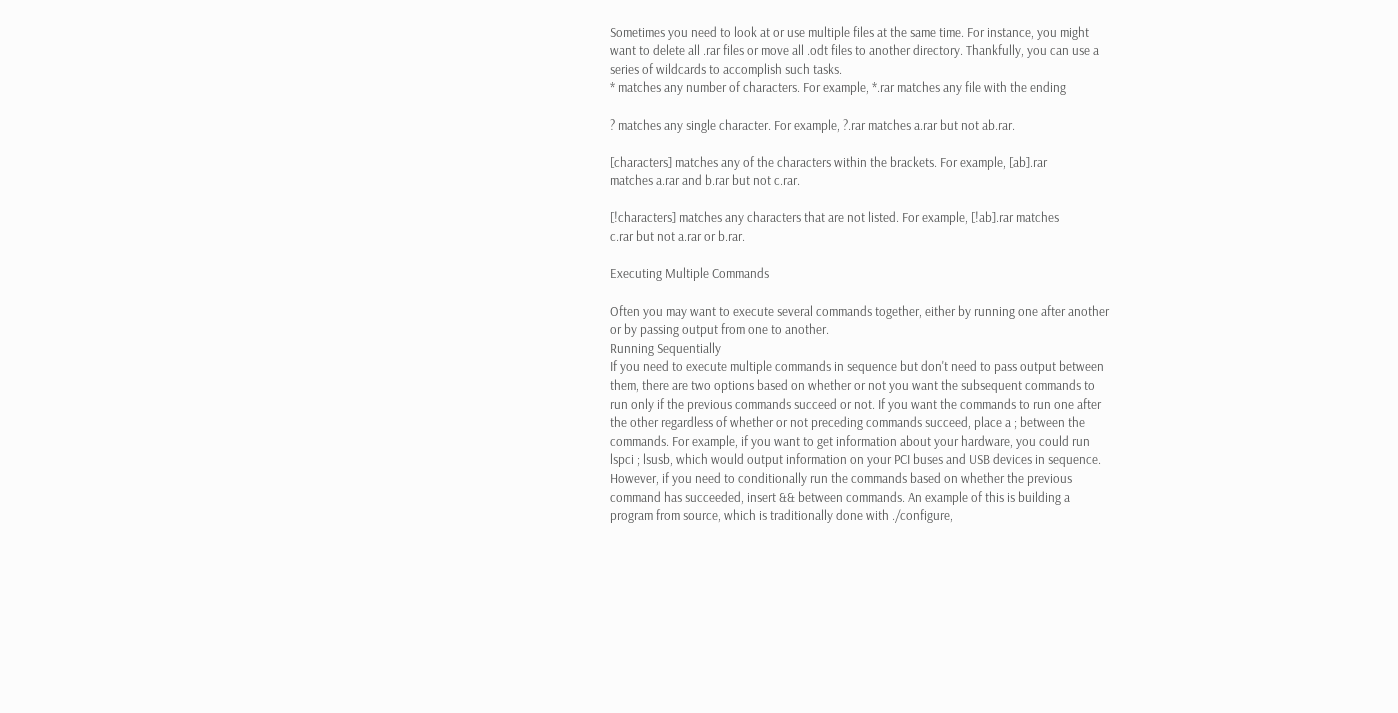Sometimes you need to look at or use multiple files at the same time. For instance, you might
want to delete all .rar files or move all .odt files to another directory. Thankfully, you can use a
series of wildcards to accomplish such tasks.
* matches any number of characters. For example, *.rar matches any file with the ending

? matches any single character. For example, ?.rar matches a.rar but not ab.rar.

[characters] matches any of the characters within the brackets. For example, [ab].rar
matches a.rar and b.rar but not c.rar.

[!characters] matches any characters that are not listed. For example, [!ab].rar matches
c.rar but not a.rar or b.rar.

Executing Multiple Commands

Often you may want to execute several commands together, either by running one after another
or by passing output from one to another.
Running Sequentially
If you need to execute multiple commands in sequence but don't need to pass output between
them, there are two options based on whether or not you want the subsequent commands to
run only if the previous commands succeed or not. If you want the commands to run one after
the other regardless of whether or not preceding commands succeed, place a ; between the
commands. For example, if you want to get information about your hardware, you could run
lspci ; lsusb, which would output information on your PCI buses and USB devices in sequence.
However, if you need to conditionally run the commands based on whether the previous
command has succeeded, insert && between commands. An example of this is building a
program from source, which is traditionally done with ./configure,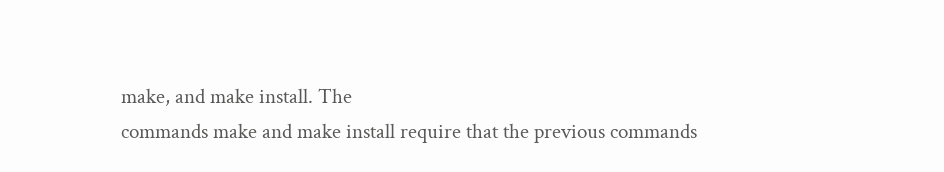make, and make install. The
commands make and make install require that the previous commands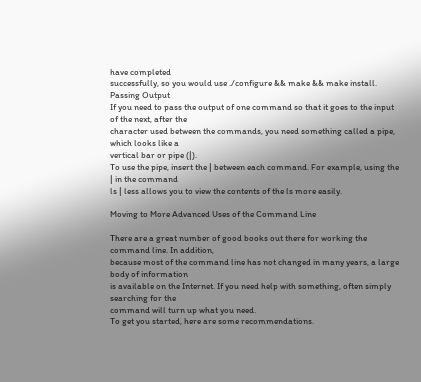have completed
successfully, so you would use ./configure && make && make install.
Passing Output
If you need to pass the output of one command so that it goes to the input of the next, after the
character used between the commands, you need something called a pipe, which looks like a
vertical bar or pipe (|).
To use the pipe, insert the | between each command. For example, using the | in the command
ls | less allows you to view the contents of the ls more easily.

Moving to More Advanced Uses of the Command Line

There are a great number of good books out there for working the command line. In addition,
because most of the command line has not changed in many years, a large body of information
is available on the Internet. If you need help with something, often simply searching for the
command will turn up what you need.
To get you started, here are some recommendations.